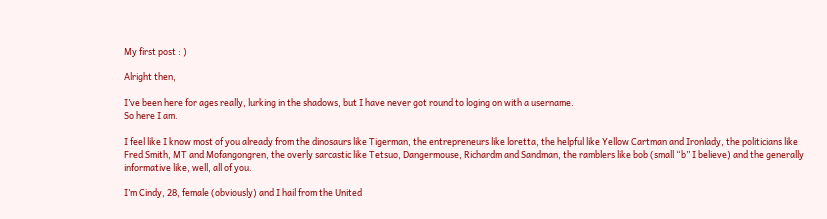My first post : )

Alright then,

I’ve been here for ages really, lurking in the shadows, but I have never got round to loging on with a username.
So here I am.

I feel like I know most of you already from the dinosaurs like Tigerman, the entrepreneurs like loretta, the helpful like Yellow Cartman and Ironlady, the politicians like Fred Smith, MT and Mofangongren, the overly sarcastic like Tetsuo, Dangermouse, Richardm and Sandman, the ramblers like bob (small “b” I believe) and the generally informative like, well, all of you.

I’m Cindy, 28, female (obviously) and I hail from the United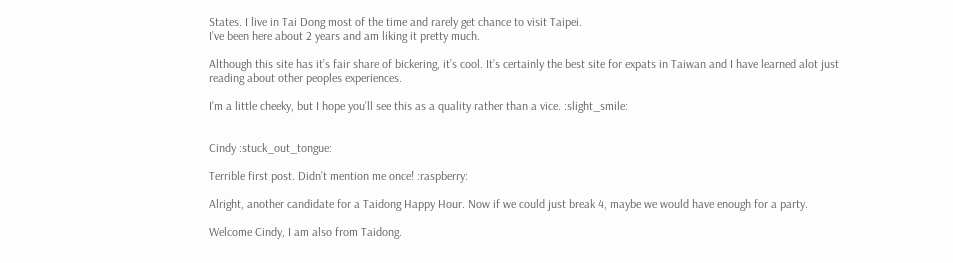States. I live in Tai Dong most of the time and rarely get chance to visit Taipei.
I’ve been here about 2 years and am liking it pretty much.

Although this site has it’s fair share of bickering, it’s cool. It’s certainly the best site for expats in Taiwan and I have learned alot just reading about other peoples experiences.

I’m a little cheeky, but I hope you’ll see this as a quality rather than a vice. :slight_smile:


Cindy :stuck_out_tongue:

Terrible first post. Didn’t mention me once! :raspberry:

Alright, another candidate for a Taidong Happy Hour. Now if we could just break 4, maybe we would have enough for a party.

Welcome Cindy, I am also from Taidong.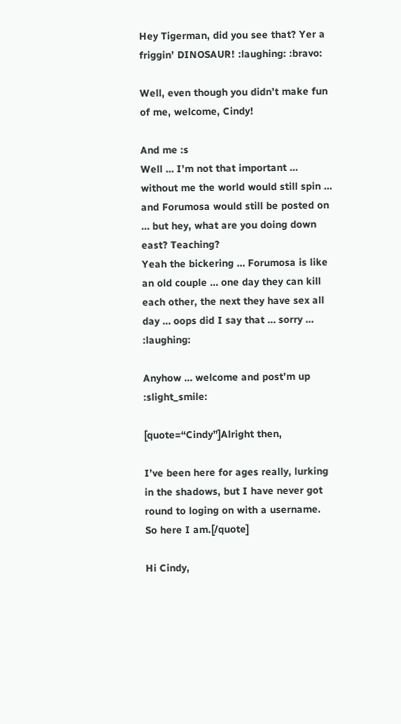Hey Tigerman, did you see that? Yer a friggin’ DINOSAUR! :laughing: :bravo:

Well, even though you didn’t make fun of me, welcome, Cindy!

And me :s
Well … I’m not that important … without me the world would still spin … and Forumosa would still be posted on … but hey, what are you doing down east? Teaching?
Yeah the bickering … Forumosa is like an old couple … one day they can kill each other, the next they have sex all day … oops did I say that … sorry … :laughing:

Anyhow … welcome and post’m up :slight_smile:

[quote=“Cindy”]Alright then,

I’ve been here for ages really, lurking in the shadows, but I have never got round to loging on with a username.
So here I am.[/quote]

Hi Cindy,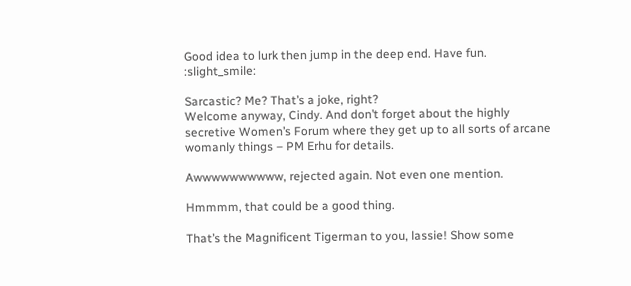Good idea to lurk then jump in the deep end. Have fun. :slight_smile:

Sarcastic? Me? That’s a joke, right?
Welcome anyway, Cindy. And don’t forget about the highly secretive Women’s Forum where they get up to all sorts of arcane womanly things – PM Erhu for details.

Awwwwwwwwww, rejected again. Not even one mention.

Hmmmm, that could be a good thing.

That’s the Magnificent Tigerman to you, lassie! Show some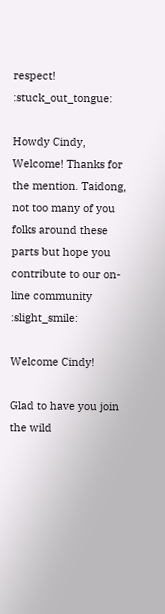respect! :stuck_out_tongue:

Howdy Cindy, Welcome! Thanks for the mention. Taidong, not too many of you folks around these parts but hope you contribute to our on-line community :slight_smile:

Welcome Cindy!

Glad to have you join the wild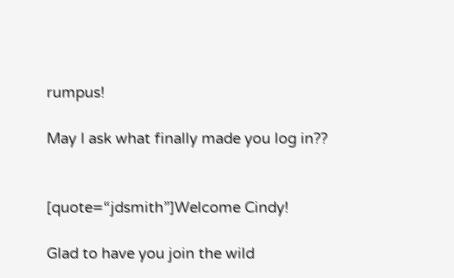rumpus!

May I ask what finally made you log in??


[quote=“jdsmith”]Welcome Cindy!

Glad to have you join the wild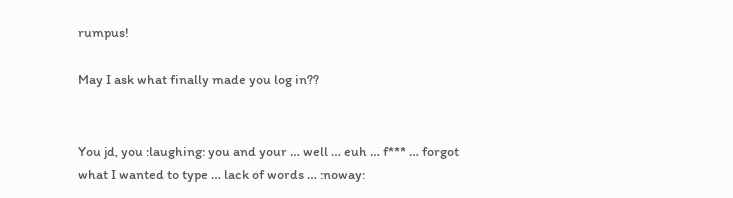rumpus!

May I ask what finally made you log in??


You jd, you :laughing: you and your … well … euh … f*** … forgot what I wanted to type … lack of words … :noway: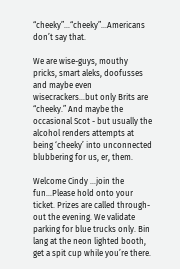“cheeky”…“cheeky”…Americans don’t say that.

We are wise-guys, mouthy pricks, smart aleks, doofusses and maybe even wisecrackers…but only Brits are “cheeky.” And maybe the occasional Scot - but usually the alcohol renders attempts at being ‘cheeky’ into unconnected blubbering for us, er, them.

Welcome Cindy …join the fun…Please hold onto your ticket. Prizes are called through-out the evening. We validate parking for blue trucks only. Bin lang at the neon lighted booth, get a spit cup while you’re there.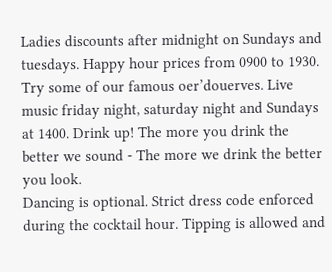Ladies discounts after midnight on Sundays and tuesdays. Happy hour prices from 0900 to 1930. Try some of our famous oer’douerves. Live music friday night, saturday night and Sundays at 1400. Drink up! The more you drink the better we sound - The more we drink the better you look.
Dancing is optional. Strict dress code enforced during the cocktail hour. Tipping is allowed and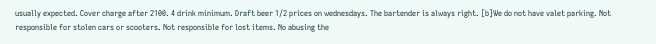usually expected. Cover charge after 2100. 4 drink minimum. Draft beer 1/2 prices on wednesdays. The bartender is always right. [b]We do not have valet parking. Not responsible for stolen cars or scooters. Not responsible for lost items. No abusing the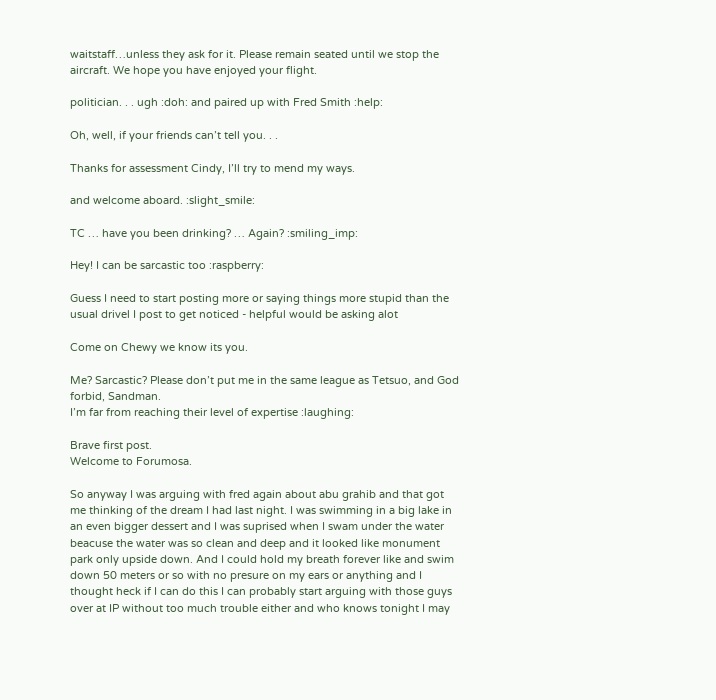waitstaff…unless they ask for it. Please remain seated until we stop the aircraft. We hope you have enjoyed your flight.

politician. . . ugh :doh: and paired up with Fred Smith :help:

Oh, well, if your friends can’t tell you. . .

Thanks for assessment Cindy, I’ll try to mend my ways.

and welcome aboard. :slight_smile:

TC … have you been drinking? … Again? :smiling_imp:

Hey! I can be sarcastic too :raspberry:

Guess I need to start posting more or saying things more stupid than the usual drivel I post to get noticed - helpful would be asking alot

Come on Chewy we know its you.

Me? Sarcastic? Please don’t put me in the same league as Tetsuo, and God forbid, Sandman.
I’m far from reaching their level of expertise :laughing:

Brave first post.
Welcome to Forumosa.

So anyway I was arguing with fred again about abu grahib and that got me thinking of the dream I had last night. I was swimming in a big lake in an even bigger dessert and I was suprised when I swam under the water beacuse the water was so clean and deep and it looked like monument park only upside down. And I could hold my breath forever like and swim down 50 meters or so with no presure on my ears or anything and I thought heck if I can do this I can probably start arguing with those guys over at IP without too much trouble either and who knows tonight I may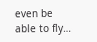even be able to fly…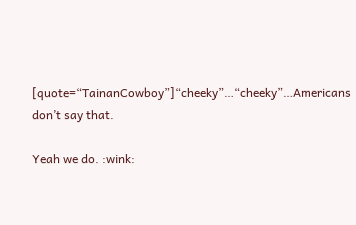[quote=“TainanCowboy”]“cheeky”…“cheeky”…Americans don’t say that.

Yeah we do. :wink: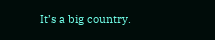It’s a big country.